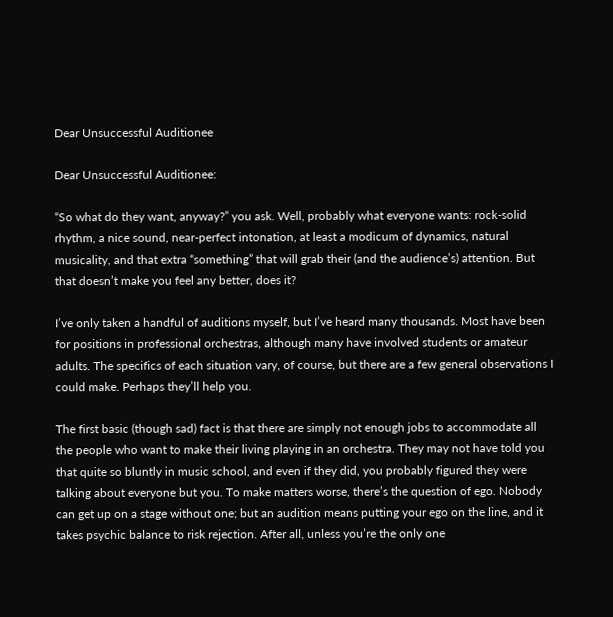Dear Unsuccessful Auditionee

Dear Unsuccessful Auditionee:

“So what do they want, anyway?” you ask. Well, probably what everyone wants: rock-solid rhythm, a nice sound, near-perfect intonation, at least a modicum of dynamics, natural musicality, and that extra “something” that will grab their (and the audience’s) attention. But that doesn’t make you feel any better, does it?

I’ve only taken a handful of auditions myself, but I’ve heard many thousands. Most have been for positions in professional orchestras, although many have involved students or amateur adults. The specifics of each situation vary, of course, but there are a few general observations I could make. Perhaps they’ll help you.

The first basic (though sad) fact is that there are simply not enough jobs to accommodate all the people who want to make their living playing in an orchestra. They may not have told you that quite so bluntly in music school, and even if they did, you probably figured they were talking about everyone but you. To make matters worse, there’s the question of ego. Nobody can get up on a stage without one; but an audition means putting your ego on the line, and it takes psychic balance to risk rejection. After all, unless you’re the only one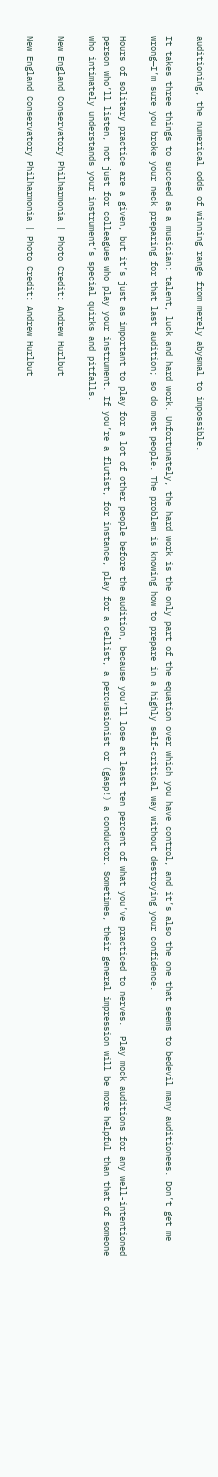auditioning, the numerical odds of winning range from merely abysmal to impossible.

It takes three things to succeed as a musician: talent, luck and hard work. Unfortunately, the hard work is the only part of the equation over which you have control, and it’s also the one that seems to bedevil many auditionees. Don’t get me wrong—I’m sure you broke your neck preparing for that last audition; so do most people. The problem is knowing how to prepare in a highly self-critical way without destroying your confidence.

Hours of solitary practice are a given, but it’s just as important to play for a lot of other people before the audition, because you’ll lose at least ten percent of what you’ve practiced to nerves.  Play mock auditions for any well-intentioned person who’ll listen, not just for colleagues who play your instrument. If you’re a flutist, for instance, play for a cellist, a percussionist or (gasp!) a conductor. Sometimes, their general impression will be more helpful than that of someone who intimately understands your instrument’s special quirks and pitfalls.

New England Conservatory Philharmonia | Photo Credit: Andrew Hurlbut

New England Conservatory Philharmonia | Photo Credit: Andrew Hurlbut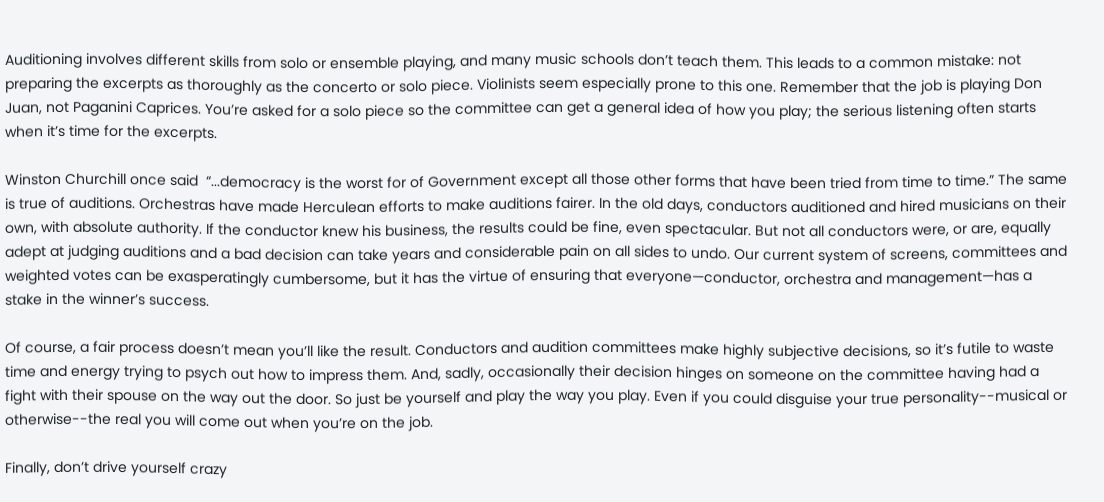Auditioning involves different skills from solo or ensemble playing, and many music schools don’t teach them. This leads to a common mistake: not preparing the excerpts as thoroughly as the concerto or solo piece. Violinists seem especially prone to this one. Remember that the job is playing Don Juan, not Paganini Caprices. You’re asked for a solo piece so the committee can get a general idea of how you play; the serious listening often starts when it’s time for the excerpts.

Winston Churchill once said  “...democracy is the worst for of Government except all those other forms that have been tried from time to time.” The same is true of auditions. Orchestras have made Herculean efforts to make auditions fairer. In the old days, conductors auditioned and hired musicians on their own, with absolute authority. If the conductor knew his business, the results could be fine, even spectacular. But not all conductors were, or are, equally adept at judging auditions and a bad decision can take years and considerable pain on all sides to undo. Our current system of screens, committees and weighted votes can be exasperatingly cumbersome, but it has the virtue of ensuring that everyone—conductor, orchestra and management—has a stake in the winner’s success.

Of course, a fair process doesn’t mean you’ll like the result. Conductors and audition committees make highly subjective decisions, so it’s futile to waste time and energy trying to psych out how to impress them. And, sadly, occasionally their decision hinges on someone on the committee having had a fight with their spouse on the way out the door. So just be yourself and play the way you play. Even if you could disguise your true personality--musical or otherwise--the real you will come out when you’re on the job.

Finally, don’t drive yourself crazy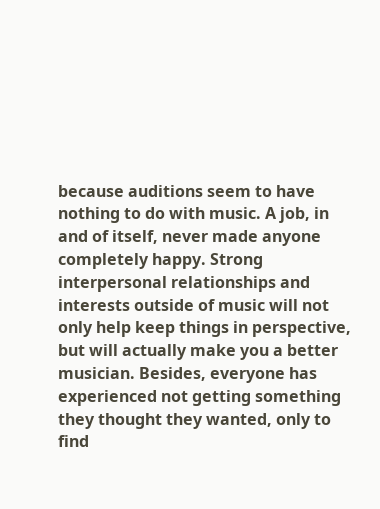because auditions seem to have nothing to do with music. A job, in and of itself, never made anyone completely happy. Strong interpersonal relationships and interests outside of music will not only help keep things in perspective, but will actually make you a better musician. Besides, everyone has experienced not getting something they thought they wanted, only to find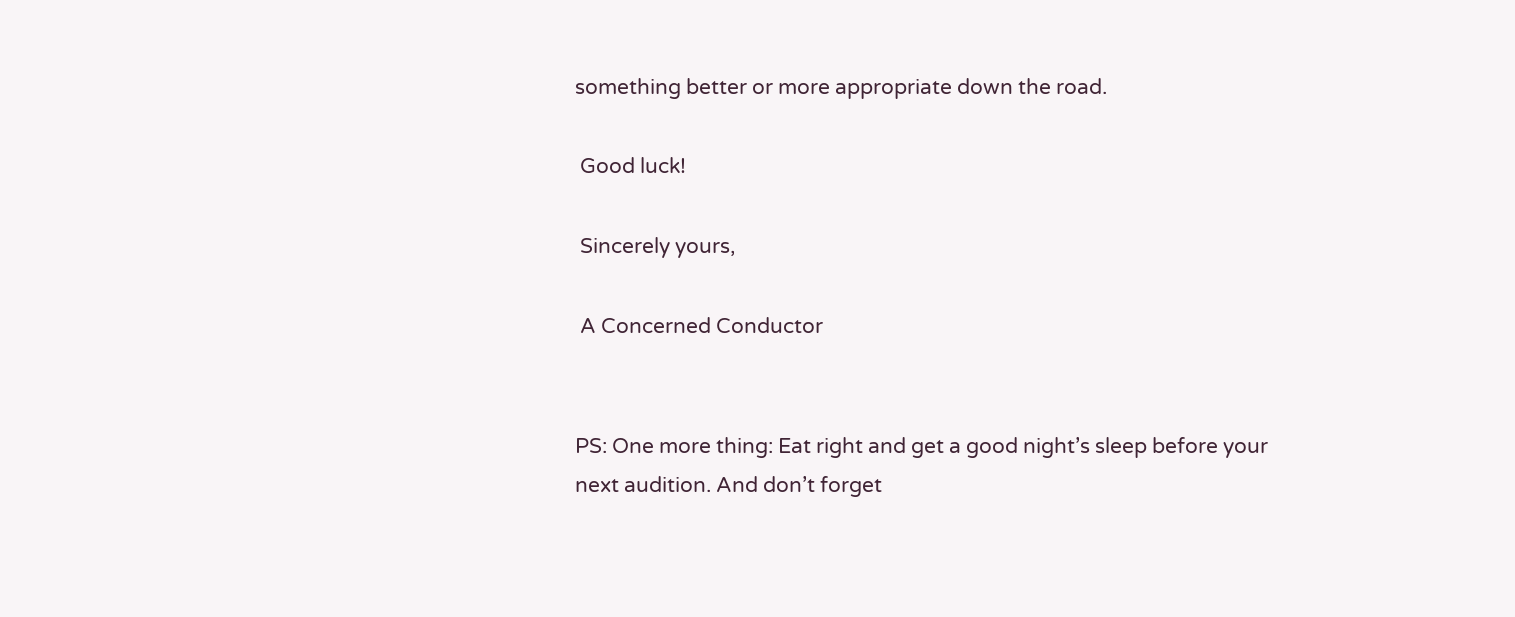something better or more appropriate down the road.

 Good luck!

 Sincerely yours,

 A Concerned Conductor


PS: One more thing: Eat right and get a good night’s sleep before your next audition. And don’t forget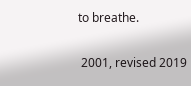to breathe.


 2001, revised 2019